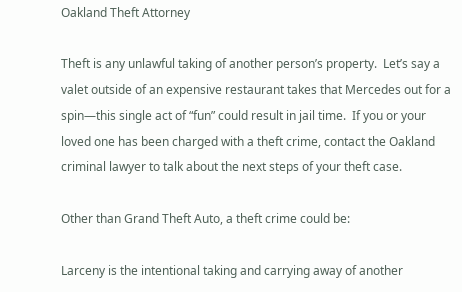Oakland Theft Attorney

Theft is any unlawful taking of another person’s property.  Let’s say a valet outside of an expensive restaurant takes that Mercedes out for a spin—this single act of “fun” could result in jail time.  If you or your loved one has been charged with a theft crime, contact the Oakland criminal lawyer to talk about the next steps of your theft case.

Other than Grand Theft Auto, a theft crime could be:

Larceny is the intentional taking and carrying away of another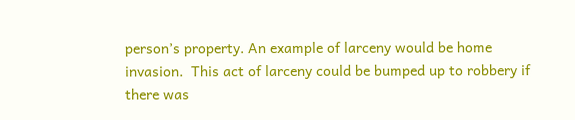person’s property. An example of larceny would be home invasion.  This act of larceny could be bumped up to robbery if there was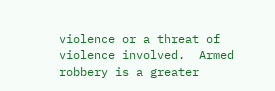violence or a threat of violence involved.  Armed robbery is a greater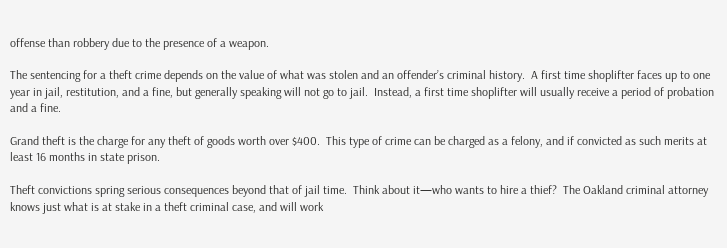offense than robbery due to the presence of a weapon.

The sentencing for a theft crime depends on the value of what was stolen and an offender’s criminal history.  A first time shoplifter faces up to one year in jail, restitution, and a fine, but generally speaking will not go to jail.  Instead, a first time shoplifter will usually receive a period of probation and a fine.

Grand theft is the charge for any theft of goods worth over $400.  This type of crime can be charged as a felony, and if convicted as such merits at least 16 months in state prison.

Theft convictions spring serious consequences beyond that of jail time.  Think about it—who wants to hire a thief?  The Oakland criminal attorney knows just what is at stake in a theft criminal case, and will work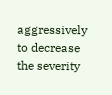aggressively to decrease the severity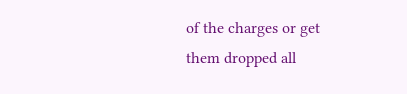of the charges or get them dropped all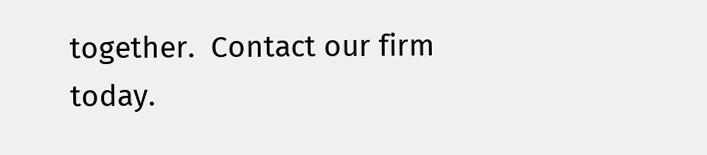together.  Contact our firm today.